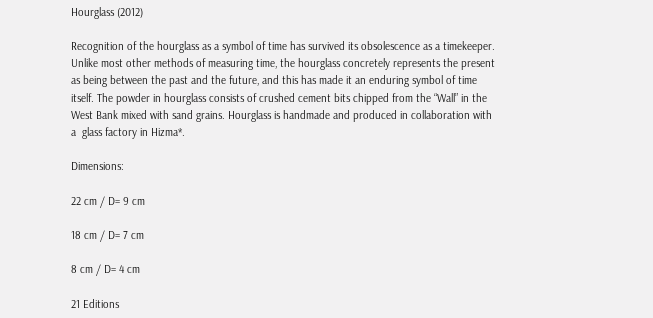Hourglass (2012)

Recognition of the hourglass as a symbol of time has survived its obsolescence as a timekeeper. Unlike most other methods of measuring time, the hourglass concretely represents the present as being between the past and the future, and this has made it an enduring symbol of time itself. The powder in hourglass consists of crushed cement bits chipped from the “Wall” in the West Bank mixed with sand grains. Hourglass is handmade and produced in collaboration with a  glass factory in Hizma*.

Dimensions:

22 cm / D= 9 cm

18 cm / D= 7 cm

8 cm / D= 4 cm

21 Editions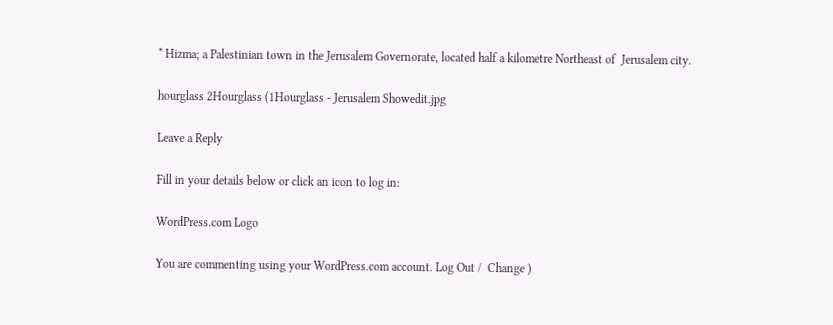* Hizma; a Palestinian town in the Jerusalem Governorate, located half a kilometre Northeast of  Jerusalem city.

hourglass 2Hourglass (1Hourglass - Jerusalem Showedit.jpg

Leave a Reply

Fill in your details below or click an icon to log in:

WordPress.com Logo

You are commenting using your WordPress.com account. Log Out /  Change )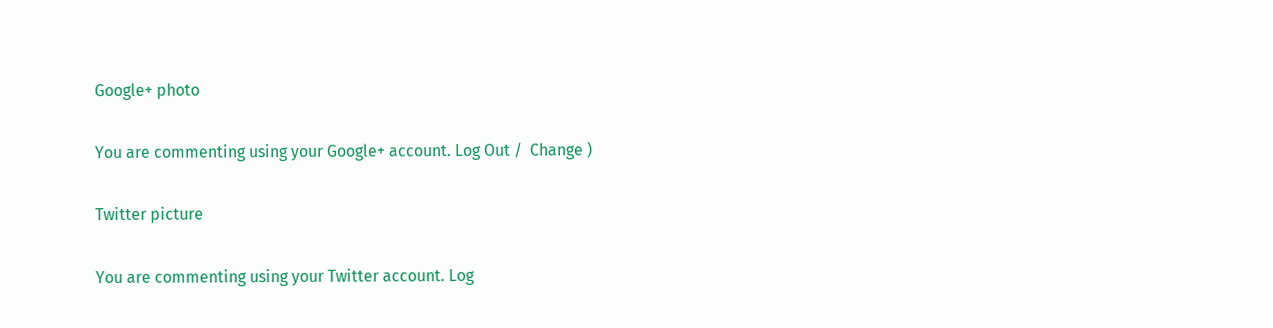Google+ photo

You are commenting using your Google+ account. Log Out /  Change )

Twitter picture

You are commenting using your Twitter account. Log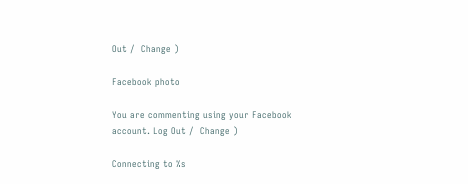Out /  Change )

Facebook photo

You are commenting using your Facebook account. Log Out /  Change )

Connecting to %s